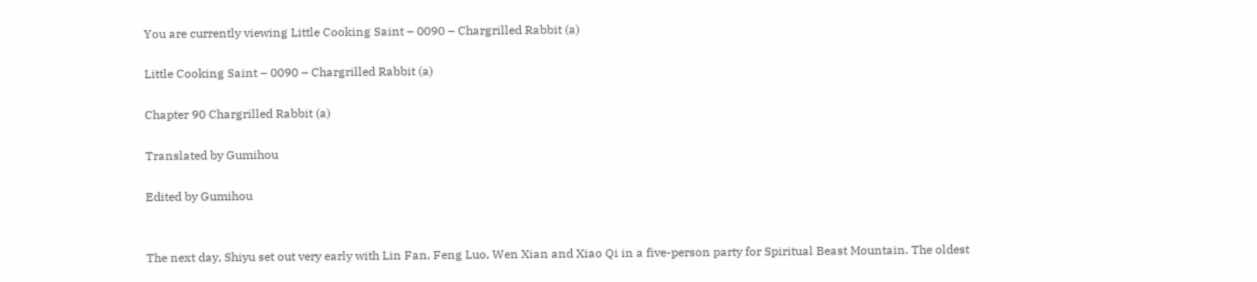You are currently viewing Little Cooking Saint – 0090 – Chargrilled Rabbit (a)

Little Cooking Saint – 0090 – Chargrilled Rabbit (a)

Chapter 90 Chargrilled Rabbit (a)

Translated by Gumihou

Edited by Gumihou


The next day, Shiyu set out very early with Lin Fan, Feng Luo, Wen Xian and Xiao Qi in a five-person party for Spiritual Beast Mountain. The oldest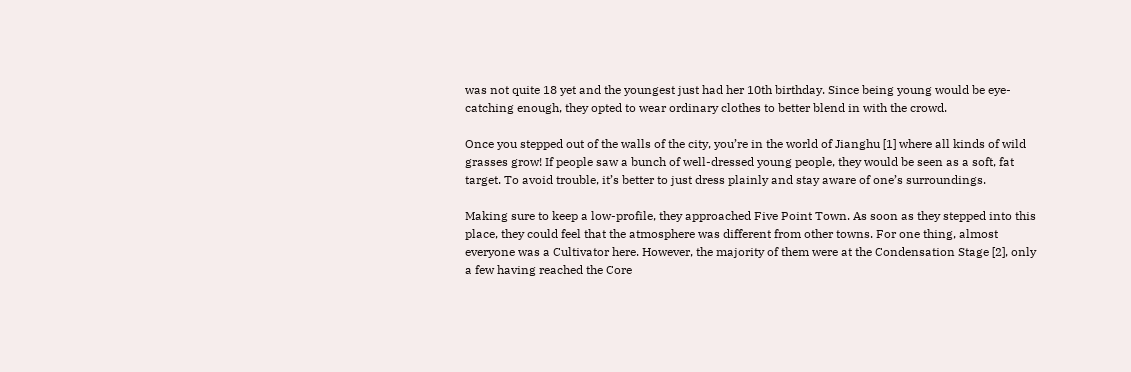was not quite 18 yet and the youngest just had her 10th birthday. Since being young would be eye-catching enough, they opted to wear ordinary clothes to better blend in with the crowd.

Once you stepped out of the walls of the city, you’re in the world of Jianghu [1] where all kinds of wild grasses grow! If people saw a bunch of well-dressed young people, they would be seen as a soft, fat target. To avoid trouble, it’s better to just dress plainly and stay aware of one’s surroundings.

Making sure to keep a low-profile, they approached Five Point Town. As soon as they stepped into this place, they could feel that the atmosphere was different from other towns. For one thing, almost everyone was a Cultivator here. However, the majority of them were at the Condensation Stage [2], only a few having reached the Core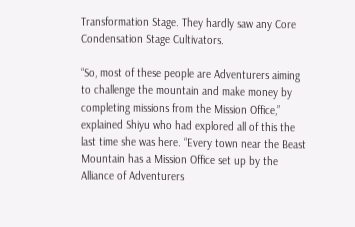Transformation Stage. They hardly saw any Core Condensation Stage Cultivators.

“So, most of these people are Adventurers aiming to challenge the mountain and make money by completing missions from the Mission Office,” explained Shiyu who had explored all of this the last time she was here. “Every town near the Beast Mountain has a Mission Office set up by the Alliance of Adventurers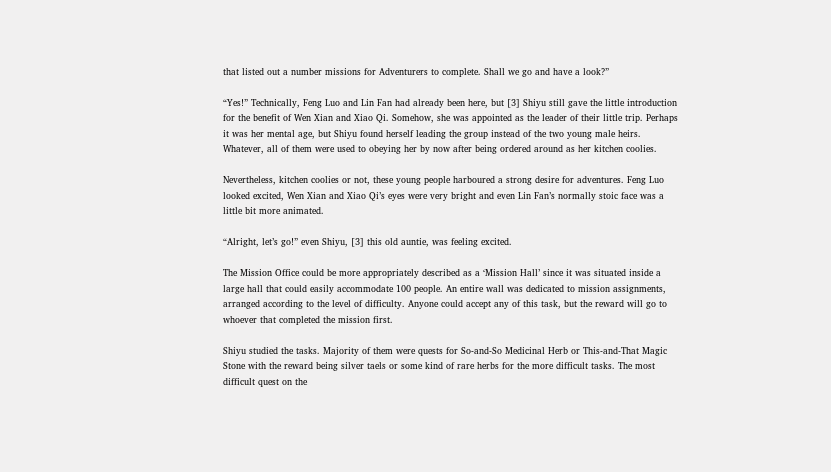that listed out a number missions for Adventurers to complete. Shall we go and have a look?”

“Yes!” Technically, Feng Luo and Lin Fan had already been here, but [3] Shiyu still gave the little introduction for the benefit of Wen Xian and Xiao Qi. Somehow, she was appointed as the leader of their little trip. Perhaps it was her mental age, but Shiyu found herself leading the group instead of the two young male heirs. Whatever, all of them were used to obeying her by now after being ordered around as her kitchen coolies.

Nevertheless, kitchen coolies or not, these young people harboured a strong desire for adventures. Feng Luo looked excited, Wen Xian and Xiao Qi’s eyes were very bright and even Lin Fan’s normally stoic face was a little bit more animated.

“Alright, let’s go!” even Shiyu, [3] this old auntie, was feeling excited.

The Mission Office could be more appropriately described as a ‘Mission Hall’ since it was situated inside a large hall that could easily accommodate 100 people. An entire wall was dedicated to mission assignments, arranged according to the level of difficulty. Anyone could accept any of this task, but the reward will go to whoever that completed the mission first.

Shiyu studied the tasks. Majority of them were quests for So-and-So Medicinal Herb or This-and-That Magic Stone with the reward being silver taels or some kind of rare herbs for the more difficult tasks. The most difficult quest on the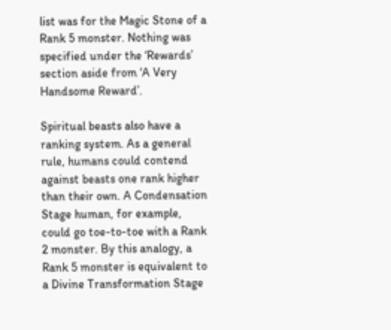list was for the Magic Stone of a Rank 5 monster. Nothing was specified under the ‘Rewards’ section aside from ‘A Very Handsome Reward’.

Spiritual beasts also have a ranking system. As a general rule, humans could contend against beasts one rank higher than their own. A Condensation Stage human, for example, could go toe-to-toe with a Rank 2 monster. By this analogy, a Rank 5 monster is equivalent to a Divine Transformation Stage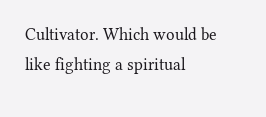Cultivator. Which would be like fighting a spiritual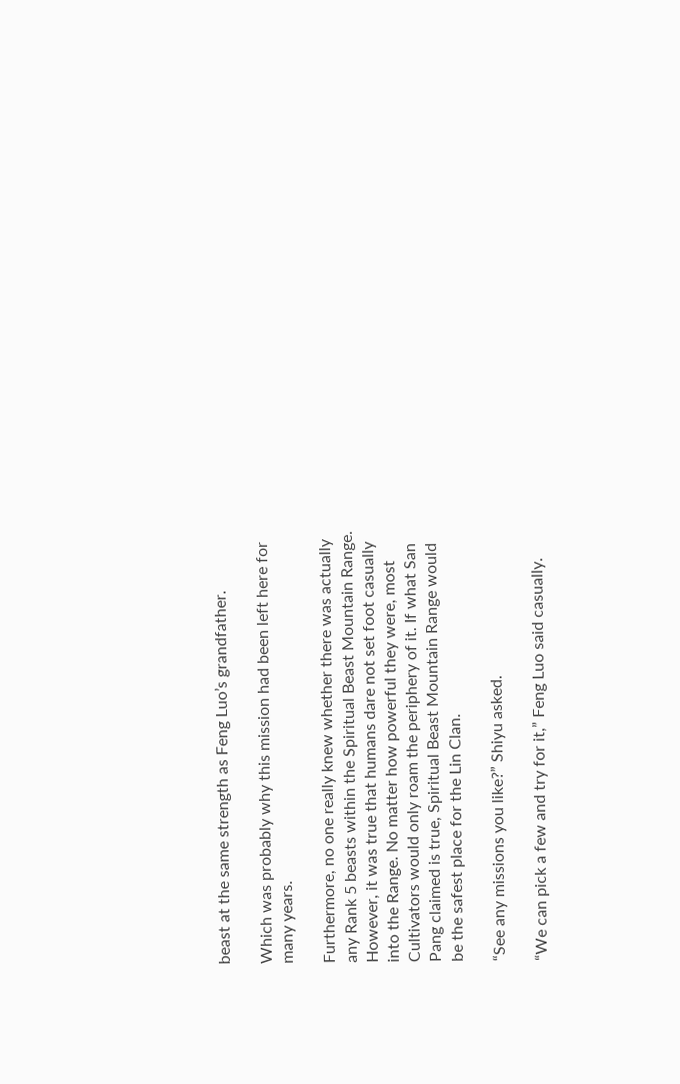beast at the same strength as Feng Luo’s grandfather.

Which was probably why this mission had been left here for many years.

Furthermore, no one really knew whether there was actually any Rank 5 beasts within the Spiritual Beast Mountain Range. However, it was true that humans dare not set foot casually into the Range. No matter how powerful they were, most Cultivators would only roam the periphery of it. If what San Pang claimed is true, Spiritual Beast Mountain Range would be the safest place for the Lin Clan.

“See any missions you like?” Shiyu asked.

“We can pick a few and try for it,” Feng Luo said casually.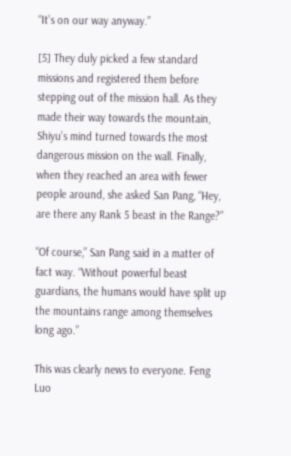“It’s on our way anyway.”

[5] They duly picked a few standard missions and registered them before stepping out of the mission hall. As they made their way towards the mountain, Shiyu’s mind turned towards the most dangerous mission on the wall. Finally, when they reached an area with fewer people around, she asked San Pang, “Hey, are there any Rank 5 beast in the Range?”

“Of course,” San Pang said in a matter of fact way. “Without powerful beast guardians, the humans would have split up the mountains range among themselves long ago.”

This was clearly news to everyone. Feng Luo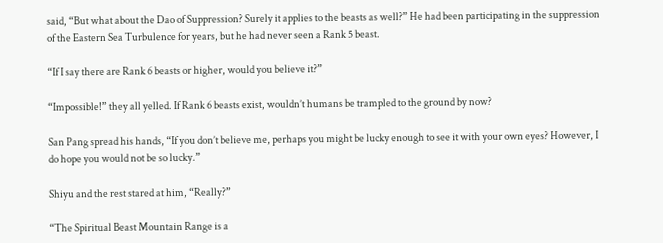said, “But what about the Dao of Suppression? Surely it applies to the beasts as well?” He had been participating in the suppression of the Eastern Sea Turbulence for years, but he had never seen a Rank 5 beast.

“If I say there are Rank 6 beasts or higher, would you believe it?”

“Impossible!” they all yelled. If Rank 6 beasts exist, wouldn’t humans be trampled to the ground by now?

San Pang spread his hands, “If you don’t believe me, perhaps you might be lucky enough to see it with your own eyes? However, I do hope you would not be so lucky.”

Shiyu and the rest stared at him, “Really?”

“The Spiritual Beast Mountain Range is a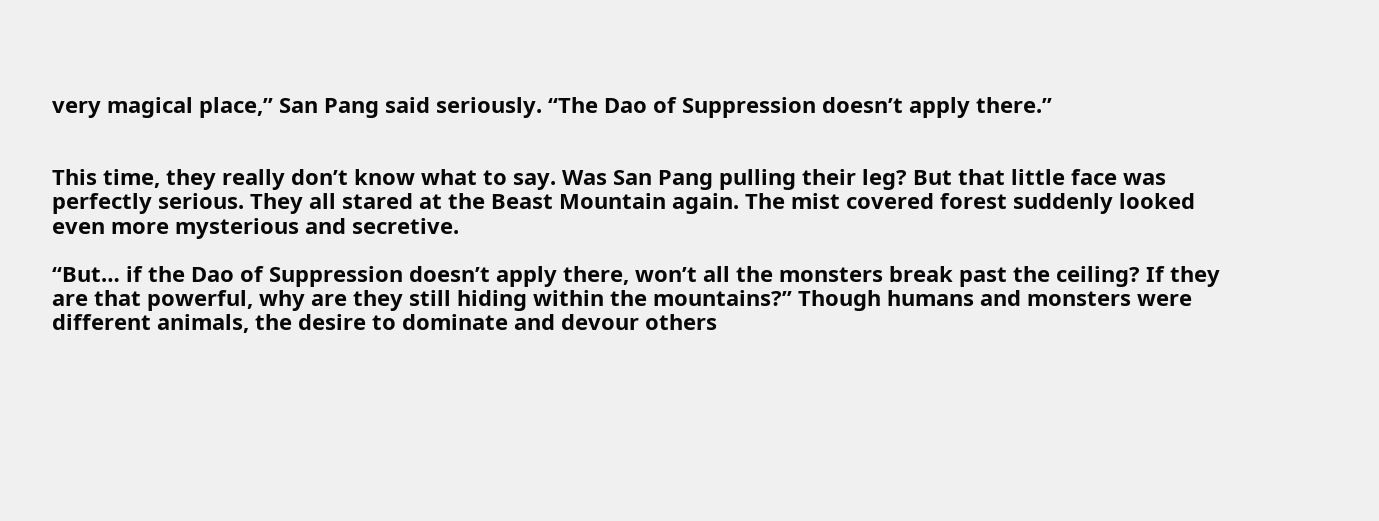very magical place,” San Pang said seriously. “The Dao of Suppression doesn’t apply there.”


This time, they really don’t know what to say. Was San Pang pulling their leg? But that little face was perfectly serious. They all stared at the Beast Mountain again. The mist covered forest suddenly looked even more mysterious and secretive.

“But… if the Dao of Suppression doesn’t apply there, won’t all the monsters break past the ceiling? If they are that powerful, why are they still hiding within the mountains?” Though humans and monsters were different animals, the desire to dominate and devour others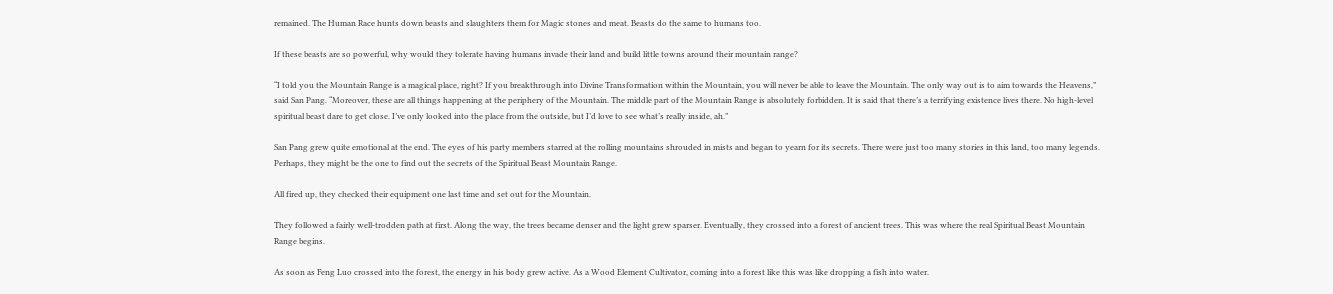remained. The Human Race hunts down beasts and slaughters them for Magic stones and meat. Beasts do the same to humans too.

If these beasts are so powerful, why would they tolerate having humans invade their land and build little towns around their mountain range?

“I told you the Mountain Range is a magical place, right? If you breakthrough into Divine Transformation within the Mountain, you will never be able to leave the Mountain. The only way out is to aim towards the Heavens,” said San Pang. “Moreover, these are all things happening at the periphery of the Mountain. The middle part of the Mountain Range is absolutely forbidden. It is said that there’s a terrifying existence lives there. No high-level spiritual beast dare to get close. I’ve only looked into the place from the outside, but I’d love to see what’s really inside, ah.”

San Pang grew quite emotional at the end. The eyes of his party members starred at the rolling mountains shrouded in mists and began to yearn for its secrets. There were just too many stories in this land, too many legends. Perhaps, they might be the one to find out the secrets of the Spiritual Beast Mountain Range.

All fired up, they checked their equipment one last time and set out for the Mountain.

They followed a fairly well-trodden path at first. Along the way, the trees became denser and the light grew sparser. Eventually, they crossed into a forest of ancient trees. This was where the real Spiritual Beast Mountain Range begins.

As soon as Feng Luo crossed into the forest, the energy in his body grew active. As a Wood Element Cultivator, coming into a forest like this was like dropping a fish into water.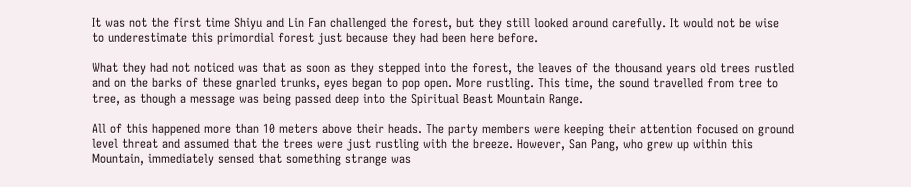It was not the first time Shiyu and Lin Fan challenged the forest, but they still looked around carefully. It would not be wise to underestimate this primordial forest just because they had been here before.

What they had not noticed was that as soon as they stepped into the forest, the leaves of the thousand years old trees rustled and on the barks of these gnarled trunks, eyes began to pop open. More rustling. This time, the sound travelled from tree to tree, as though a message was being passed deep into the Spiritual Beast Mountain Range.

All of this happened more than 10 meters above their heads. The party members were keeping their attention focused on ground level threat and assumed that the trees were just rustling with the breeze. However, San Pang, who grew up within this Mountain, immediately sensed that something strange was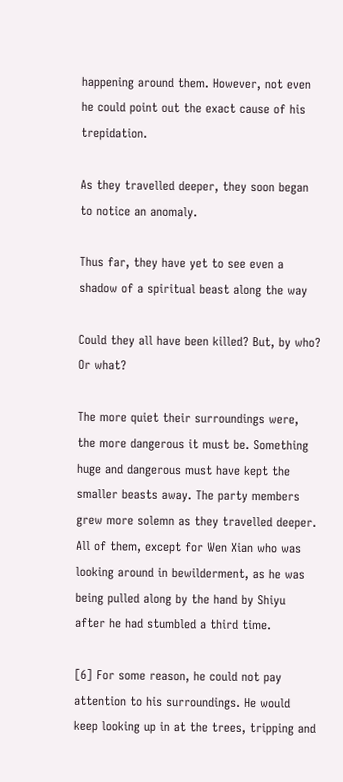happening around them. However, not even he could point out the exact cause of his trepidation.

As they travelled deeper, they soon began to notice an anomaly.

Thus far, they have yet to see even a shadow of a spiritual beast along the way

Could they all have been killed? But, by who? Or what?

The more quiet their surroundings were, the more dangerous it must be. Something huge and dangerous must have kept the smaller beasts away. The party members grew more solemn as they travelled deeper. All of them, except for Wen Xian who was looking around in bewilderment, as he was being pulled along by the hand by Shiyu after he had stumbled a third time.

[6] For some reason, he could not pay attention to his surroundings. He would keep looking up in at the trees, tripping and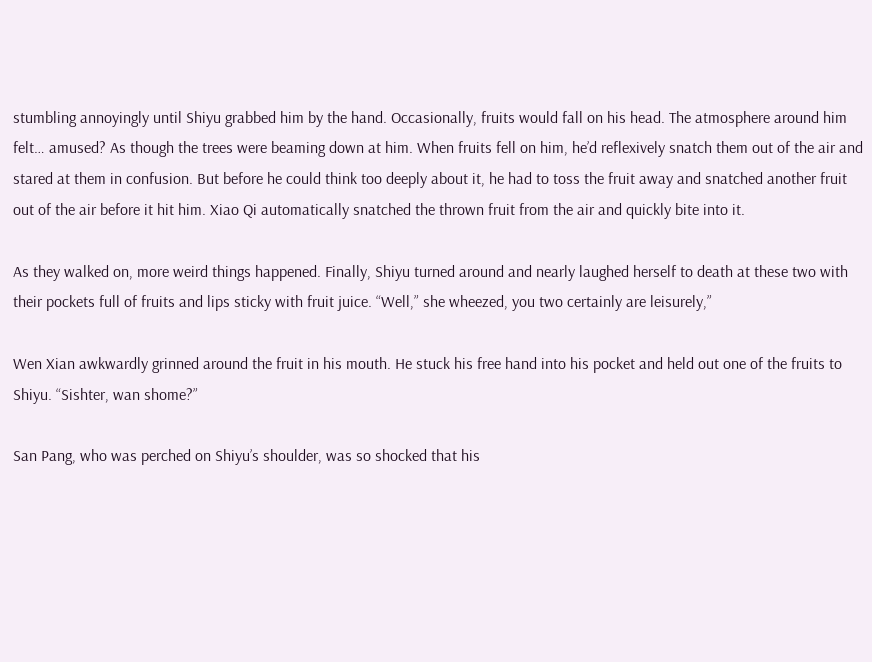stumbling annoyingly until Shiyu grabbed him by the hand. Occasionally, fruits would fall on his head. The atmosphere around him felt… amused? As though the trees were beaming down at him. When fruits fell on him, he’d reflexively snatch them out of the air and stared at them in confusion. But before he could think too deeply about it, he had to toss the fruit away and snatched another fruit out of the air before it hit him. Xiao Qi automatically snatched the thrown fruit from the air and quickly bite into it.

As they walked on, more weird things happened. Finally, Shiyu turned around and nearly laughed herself to death at these two with their pockets full of fruits and lips sticky with fruit juice. “Well,” she wheezed, you two certainly are leisurely,”

Wen Xian awkwardly grinned around the fruit in his mouth. He stuck his free hand into his pocket and held out one of the fruits to Shiyu. “Sishter, wan shome?”

San Pang, who was perched on Shiyu’s shoulder, was so shocked that his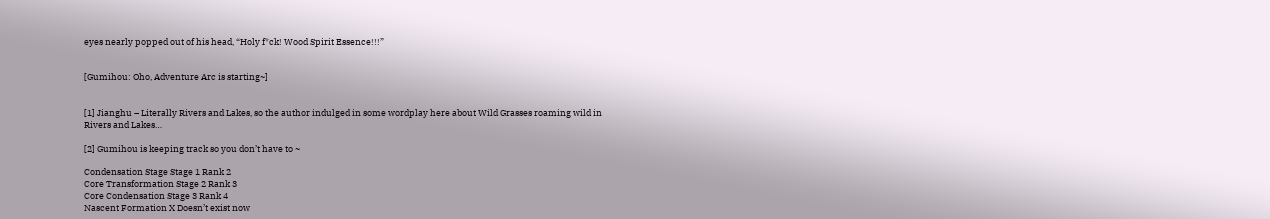eyes nearly popped out of his head, “Holy f*ck! Wood Spirit Essence!!!”


[Gumihou: Oho, Adventure Arc is starting~]


[1] Jianghu – Literally Rivers and Lakes, so the author indulged in some wordplay here about Wild Grasses roaming wild in Rivers and Lakes…

[2] Gumihou is keeping track so you don’t have to ~

Condensation Stage Stage 1 Rank 2
Core Transformation Stage 2 Rank 3
Core Condensation Stage 3 Rank 4
Nascent Formation X Doesn’t exist now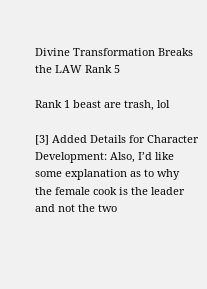Divine Transformation Breaks the LAW Rank 5

Rank 1 beast are trash, lol

[3] Added Details for Character Development: Also, I’d like some explanation as to why the female cook is the leader and not the two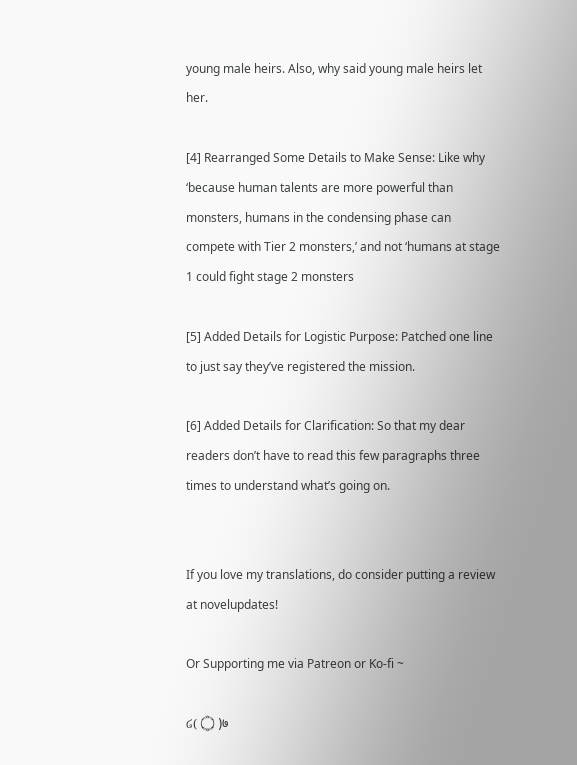young male heirs. Also, why said young male heirs let her.

[4] Rearranged Some Details to Make Sense: Like why ‘because human talents are more powerful than monsters, humans in the condensing phase can compete with Tier 2 monsters,’ and not ‘humans at stage 1 could fight stage 2 monsters

[5] Added Details for Logistic Purpose: Patched one line to just say they’ve registered the mission.

[6] Added Details for Clarification: So that my dear readers don’t have to read this few paragraphs three times to understand what’s going on.


If you love my translations, do consider putting a review at novelupdates!

Or Supporting me via Patreon or Ko-fi ~

໒( ۝ )७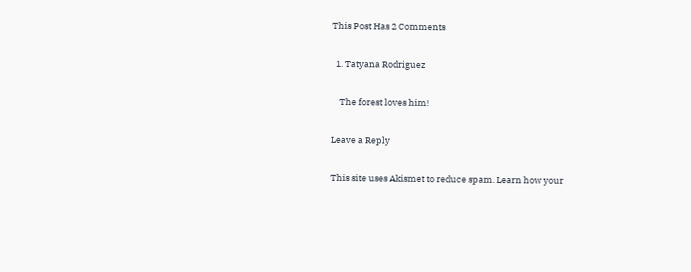This Post Has 2 Comments

  1. Tatyana Rodriguez

    The forest loves him!

Leave a Reply

This site uses Akismet to reduce spam. Learn how your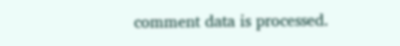comment data is processed.